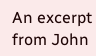An excerpt from John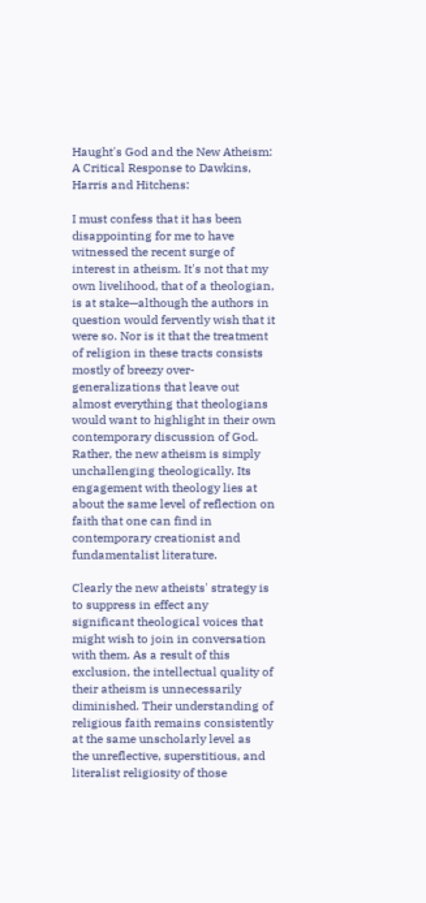Haught's God and the New Atheism: A Critical Response to Dawkins, Harris and Hitchens:

I must confess that it has been disappointing for me to have witnessed the recent surge of interest in atheism. It's not that my own livelihood, that of a theologian, is at stake—although the authors in question would fervently wish that it were so. Nor is it that the treatment of religion in these tracts consists mostly of breezy over-generalizations that leave out almost everything that theologians would want to highlight in their own contemporary discussion of God. Rather, the new atheism is simply unchallenging theologically. Its engagement with theology lies at about the same level of reflection on faith that one can find in contemporary creationist and fundamentalist literature.

Clearly the new atheists' strategy is to suppress in effect any
significant theological voices that might wish to join in conversation
with them. As a result of this exclusion, the intellectual quality of
their atheism is unnecessarily diminished. Their understanding of
religious faith remains consistently at the same unscholarly level as
the unreflective, superstitious, and literalist religiosity of those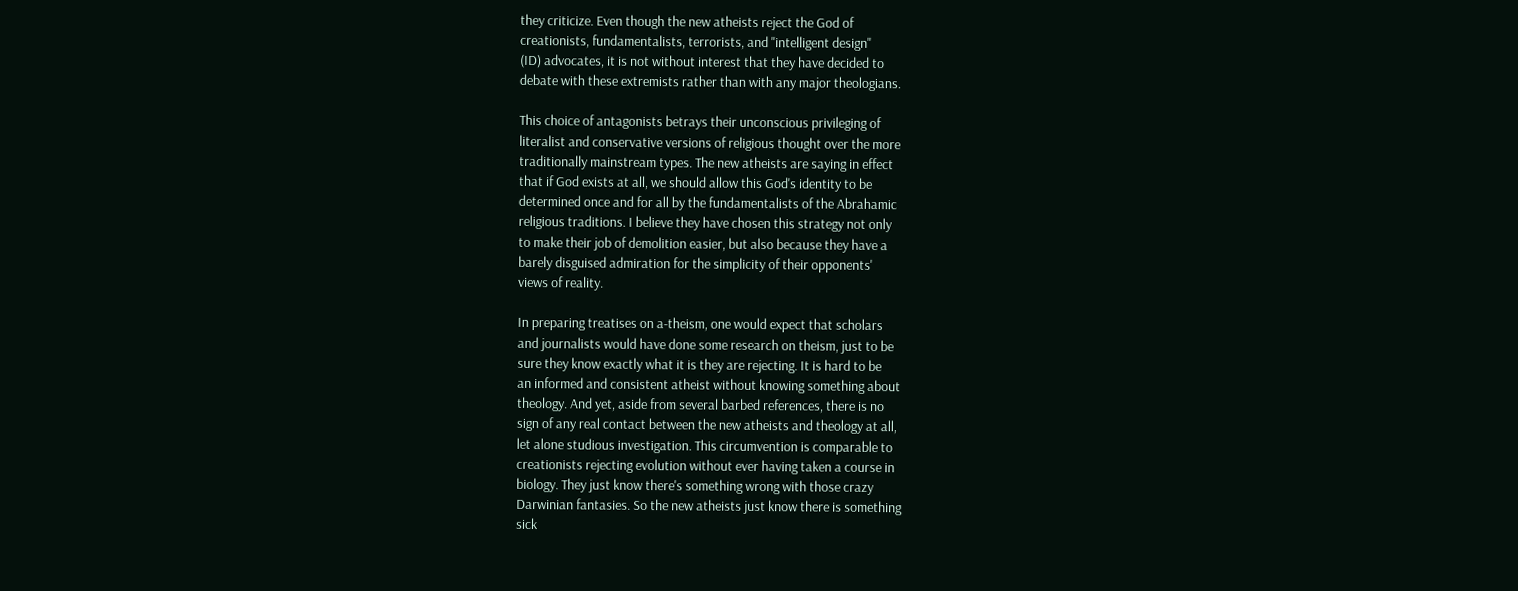they criticize. Even though the new atheists reject the God of
creationists, fundamentalists, terrorists, and "intelligent design"
(ID) advocates, it is not without interest that they have decided to
debate with these extremists rather than with any major theologians.

This choice of antagonists betrays their unconscious privileging of
literalist and conservative versions of religious thought over the more
traditionally mainstream types. The new atheists are saying in effect
that if God exists at all, we should allow this God's identity to be
determined once and for all by the fundamentalists of the Abrahamic
religious traditions. I believe they have chosen this strategy not only
to make their job of demolition easier, but also because they have a
barely disguised admiration for the simplicity of their opponents'
views of reality.

In preparing treatises on a-theism, one would expect that scholars
and journalists would have done some research on theism, just to be
sure they know exactly what it is they are rejecting. It is hard to be
an informed and consistent atheist without knowing something about
theology. And yet, aside from several barbed references, there is no
sign of any real contact between the new atheists and theology at all,
let alone studious investigation. This circumvention is comparable to
creationists rejecting evolution without ever having taken a course in
biology. They just know there's something wrong with those crazy
Darwinian fantasies. So the new atheists just know there is something
sick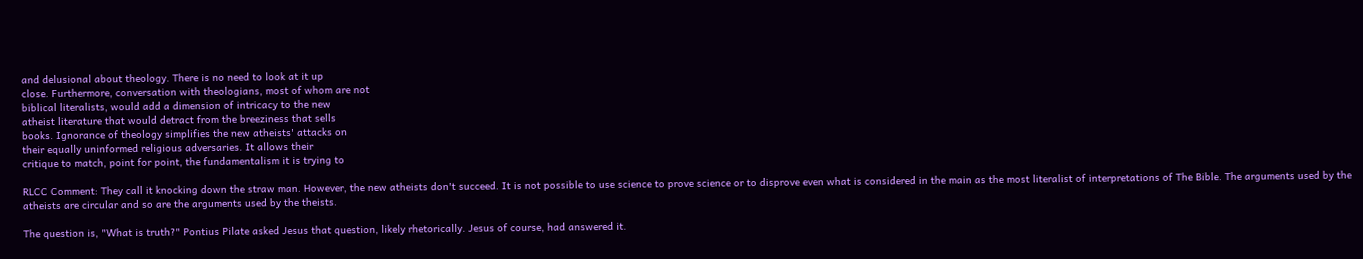and delusional about theology. There is no need to look at it up
close. Furthermore, conversation with theologians, most of whom are not
biblical literalists, would add a dimension of intricacy to the new
atheist literature that would detract from the breeziness that sells
books. Ignorance of theology simplifies the new atheists' attacks on
their equally uninformed religious adversaries. It allows their
critique to match, point for point, the fundamentalism it is trying to

RLCC Comment: They call it knocking down the straw man. However, the new atheists don't succeed. It is not possible to use science to prove science or to disprove even what is considered in the main as the most literalist of interpretations of The Bible. The arguments used by the atheists are circular and so are the arguments used by the theists.

The question is, "What is truth?" Pontius Pilate asked Jesus that question, likely rhetorically. Jesus of course, had answered it.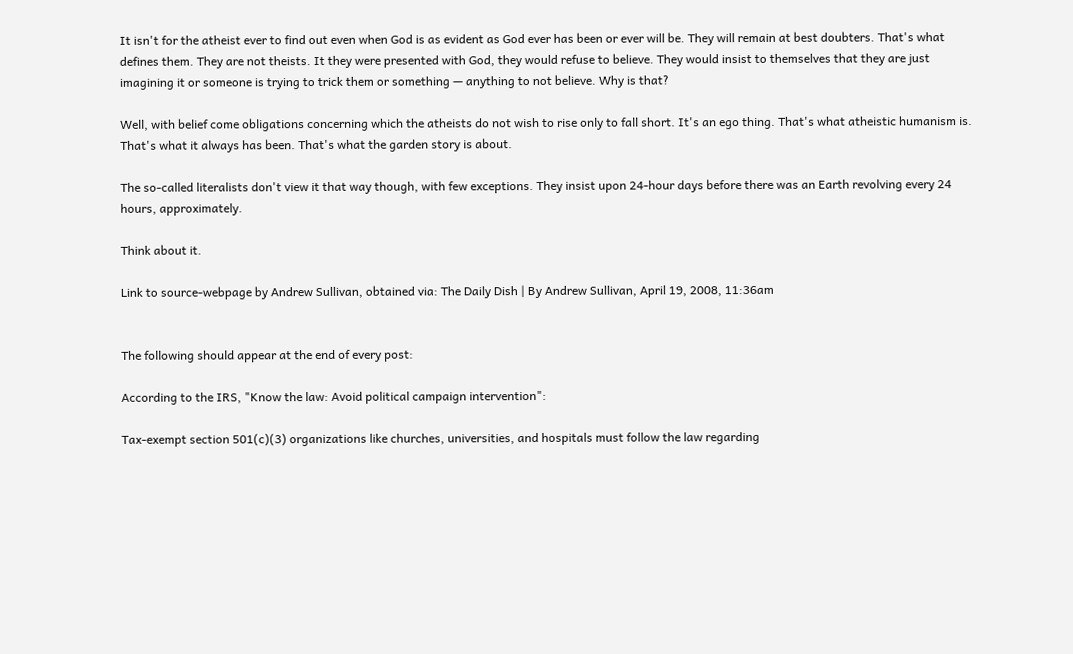It isn't for the atheist ever to find out even when God is as evident as God ever has been or ever will be. They will remain at best doubters. That's what defines them. They are not theists. It they were presented with God, they would refuse to believe. They would insist to themselves that they are just imagining it or someone is trying to trick them or something — anything to not believe. Why is that?

Well, with belief come obligations concerning which the atheists do not wish to rise only to fall short. It's an ego thing. That's what atheistic humanism is. That's what it always has been. That's what the garden story is about.

The so-called literalists don't view it that way though, with few exceptions. They insist upon 24-hour days before there was an Earth revolving every 24 hours, approximately.

Think about it.

Link to source-webpage by Andrew Sullivan, obtained via: The Daily Dish | By Andrew Sullivan, April 19, 2008, 11:36am


The following should appear at the end of every post:

According to the IRS, "Know the law: Avoid political campaign intervention":

Tax-exempt section 501(c)(3) organizations like churches, universities, and hospitals must follow the law regarding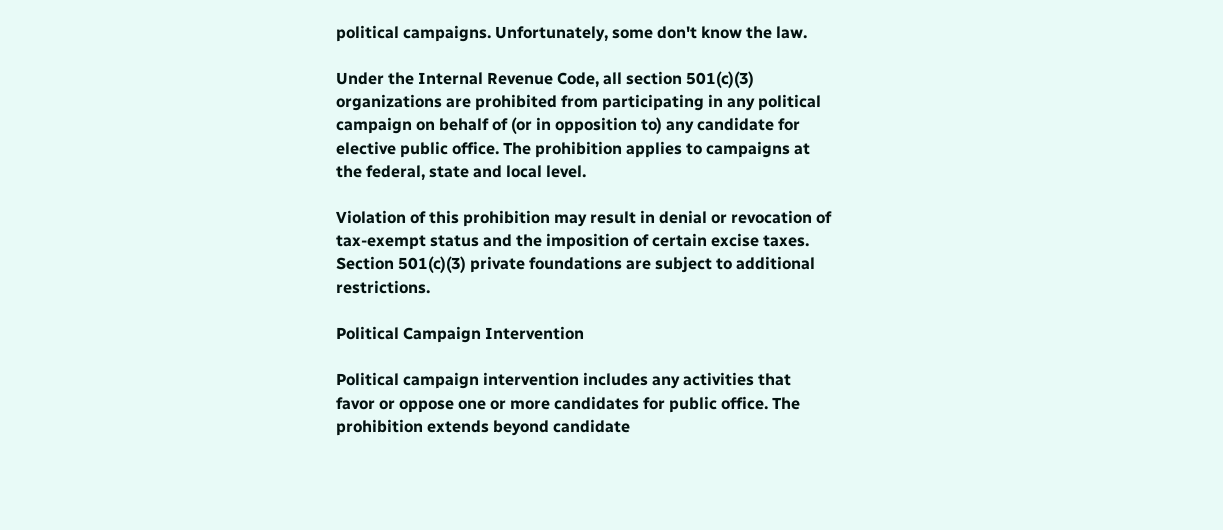political campaigns. Unfortunately, some don't know the law.

Under the Internal Revenue Code, all section 501(c)(3) organizations are prohibited from participating in any political campaign on behalf of (or in opposition to) any candidate for elective public office. The prohibition applies to campaigns at the federal, state and local level.

Violation of this prohibition may result in denial or revocation of tax-exempt status and the imposition of certain excise taxes. Section 501(c)(3) private foundations are subject to additional restrictions.

Political Campaign Intervention

Political campaign intervention includes any activities that favor or oppose one or more candidates for public office. The prohibition extends beyond candidate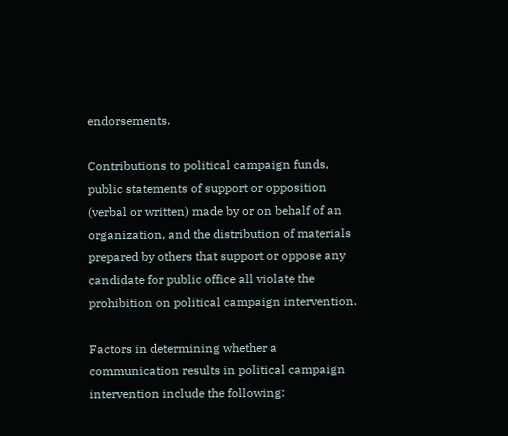endorsements.

Contributions to political campaign funds, public statements of support or opposition (verbal or written) made by or on behalf of an organization, and the distribution of materials prepared by others that support or oppose any candidate for public office all violate the prohibition on political campaign intervention.

Factors in determining whether a communication results in political campaign intervention include the following: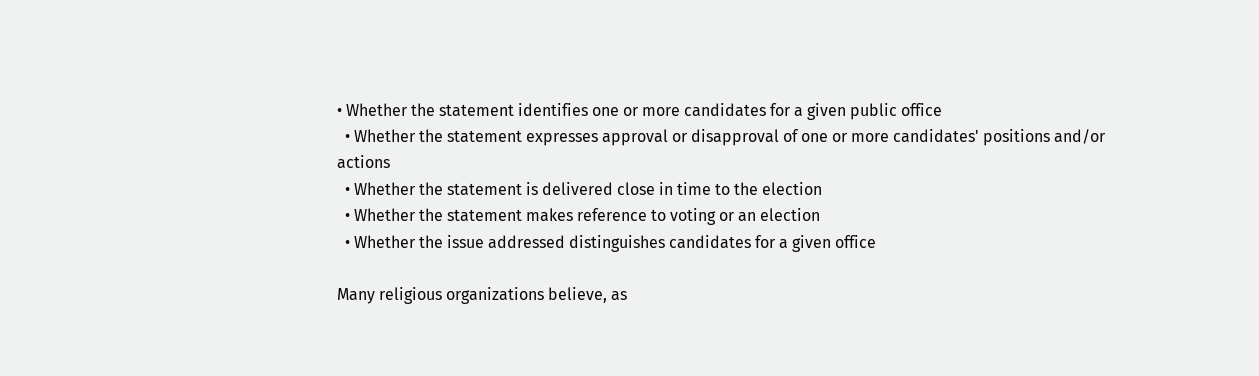• Whether the statement identifies one or more candidates for a given public office
  • Whether the statement expresses approval or disapproval of one or more candidates' positions and/or actions
  • Whether the statement is delivered close in time to the election
  • Whether the statement makes reference to voting or an election
  • Whether the issue addressed distinguishes candidates for a given office

Many religious organizations believe, as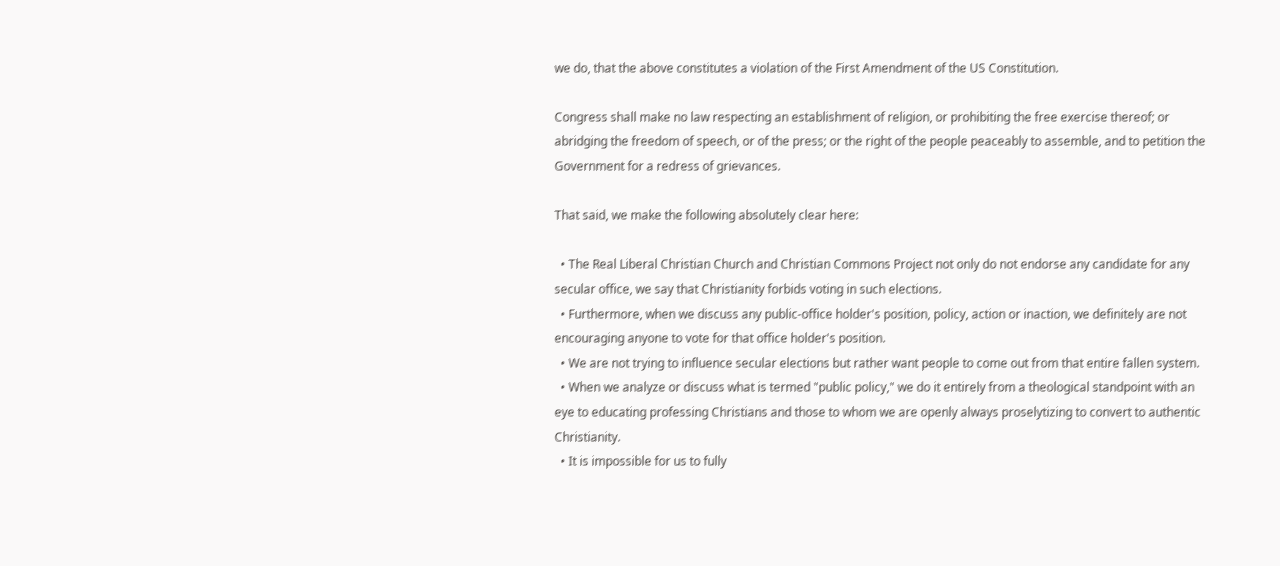we do, that the above constitutes a violation of the First Amendment of the US Constitution.

Congress shall make no law respecting an establishment of religion, or prohibiting the free exercise thereof; or abridging the freedom of speech, or of the press; or the right of the people peaceably to assemble, and to petition the Government for a redress of grievances.

That said, we make the following absolutely clear here:

  • The Real Liberal Christian Church and Christian Commons Project not only do not endorse any candidate for any secular office, we say that Christianity forbids voting in such elections.
  • Furthermore, when we discuss any public-office holder's position, policy, action or inaction, we definitely are not encouraging anyone to vote for that office holder's position.
  • We are not trying to influence secular elections but rather want people to come out from that entire fallen system.
  • When we analyze or discuss what is termed "public policy," we do it entirely from a theological standpoint with an eye to educating professing Christians and those to whom we are openly always proselytizing to convert to authentic Christianity.
  • It is impossible for us to fully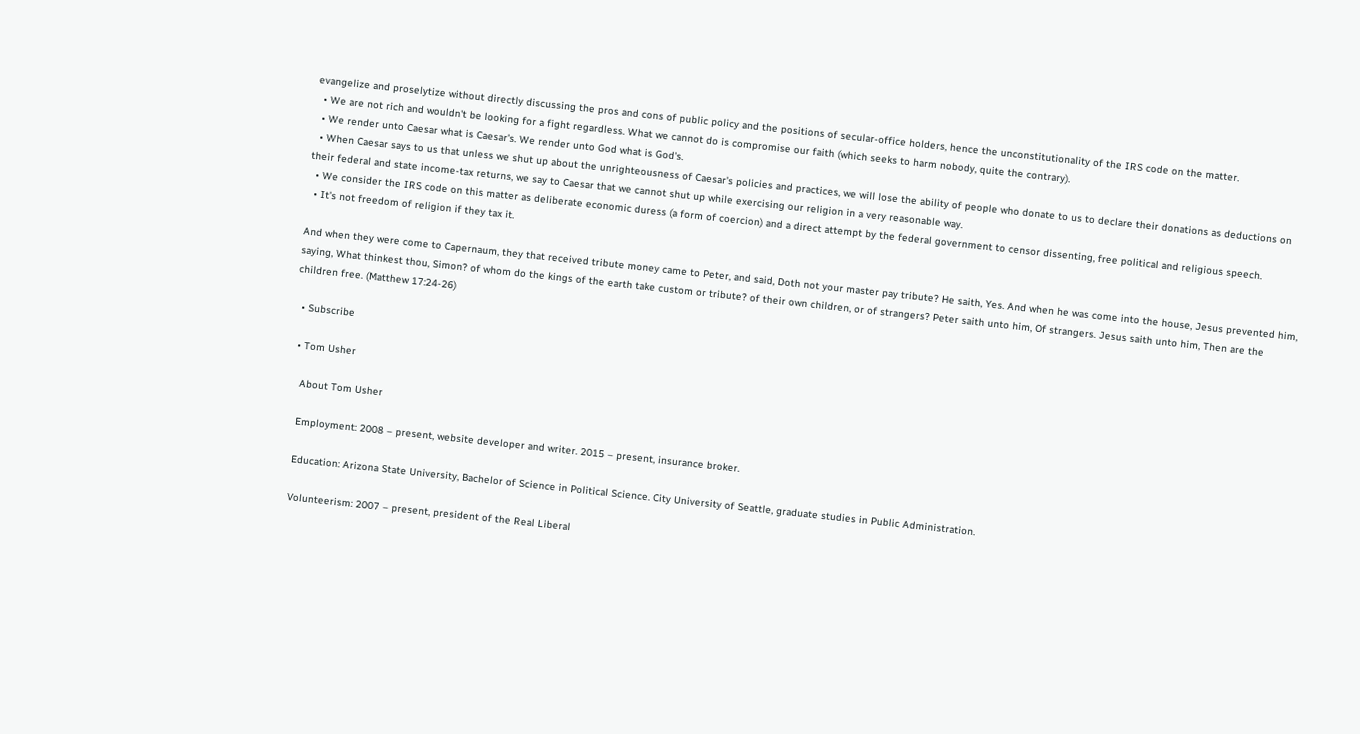evangelize and proselytize without directly discussing the pros and cons of public policy and the positions of secular-office holders, hence the unconstitutionality of the IRS code on the matter.
  • We are not rich and wouldn't be looking for a fight regardless. What we cannot do is compromise our faith (which seeks to harm nobody, quite the contrary).
  • We render unto Caesar what is Caesar's. We render unto God what is God's.
  • When Caesar says to us that unless we shut up about the unrighteousness of Caesar's policies and practices, we will lose the ability of people who donate to us to declare their donations as deductions on their federal and state income-tax returns, we say to Caesar that we cannot shut up while exercising our religion in a very reasonable way.
  • We consider the IRS code on this matter as deliberate economic duress (a form of coercion) and a direct attempt by the federal government to censor dissenting, free political and religious speech.
  • It's not freedom of religion if they tax it.

And when they were come to Capernaum, they that received tribute money came to Peter, and said, Doth not your master pay tribute? He saith, Yes. And when he was come into the house, Jesus prevented him, saying, What thinkest thou, Simon? of whom do the kings of the earth take custom or tribute? of their own children, or of strangers? Peter saith unto him, Of strangers. Jesus saith unto him, Then are the children free. (Matthew 17:24-26)

  • Subscribe

  • Tom Usher

    About Tom Usher

    Employment: 2008 – present, website developer and writer. 2015 – present, insurance broker.

    Education: Arizona State University, Bachelor of Science in Political Science. City University of Seattle, graduate studies in Public Administration.

    Volunteerism: 2007 – present, president of the Real Liberal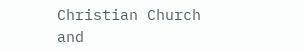Christian Church and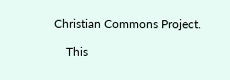Christian Commons Project.

    This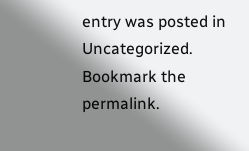entry was posted in Uncategorized. Bookmark the permalink.